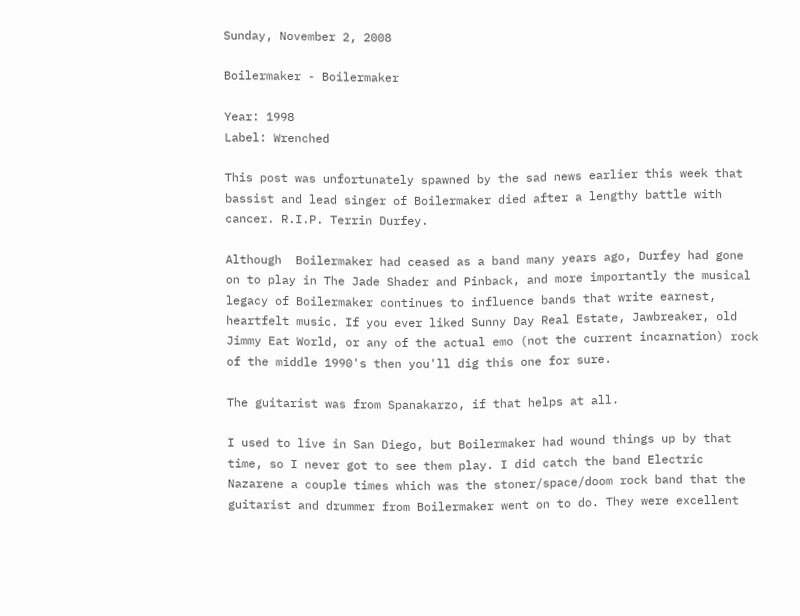Sunday, November 2, 2008

Boilermaker - Boilermaker

Year: 1998
Label: Wrenched

This post was unfortunately spawned by the sad news earlier this week that bassist and lead singer of Boilermaker died after a lengthy battle with cancer. R.I.P. Terrin Durfey.

Although  Boilermaker had ceased as a band many years ago, Durfey had gone on to play in The Jade Shader and Pinback, and more importantly the musical legacy of Boilermaker continues to influence bands that write earnest, heartfelt music. If you ever liked Sunny Day Real Estate, Jawbreaker, old Jimmy Eat World, or any of the actual emo (not the current incarnation) rock of the middle 1990's then you'll dig this one for sure.

The guitarist was from Spanakarzo, if that helps at all.

I used to live in San Diego, but Boilermaker had wound things up by that time, so I never got to see them play. I did catch the band Electric Nazarene a couple times which was the stoner/space/doom rock band that the guitarist and drummer from Boilermaker went on to do. They were excellent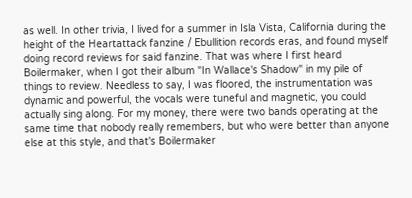as well. In other trivia, I lived for a summer in Isla Vista, California during the height of the Heartattack fanzine / Ebullition records eras, and found myself doing record reviews for said fanzine. That was where I first heard Boilermaker, when I got their album "In Wallace's Shadow" in my pile of things to review. Needless to say, I was floored, the instrumentation was dynamic and powerful, the vocals were tuneful and magnetic, you could actually sing along. For my money, there were two bands operating at the same time that nobody really remembers, but who were better than anyone else at this style, and that's Boilermaker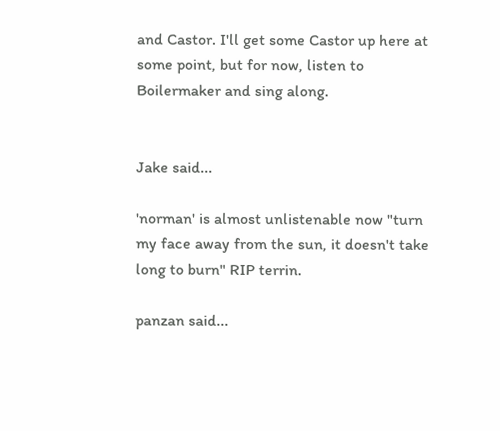and Castor. I'll get some Castor up here at some point, but for now, listen to Boilermaker and sing along.


Jake said...

'norman' is almost unlistenable now "turn my face away from the sun, it doesn't take long to burn" RIP terrin.

panzan said...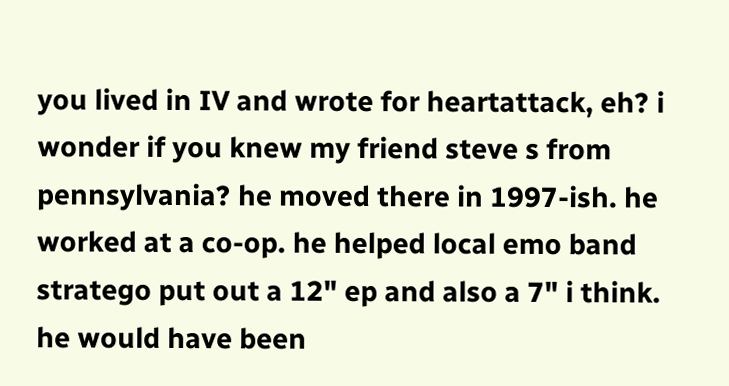you lived in IV and wrote for heartattack, eh? i wonder if you knew my friend steve s from pennsylvania? he moved there in 1997-ish. he worked at a co-op. he helped local emo band stratego put out a 12" ep and also a 7" i think. he would have been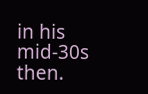in his mid-30s then.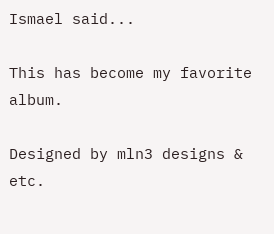Ismael said...

This has become my favorite album.

Designed by mln3 designs & etc.